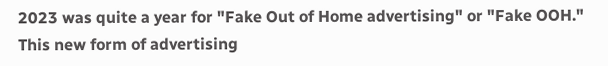2023 was quite a year for "Fake Out of Home advertising" or "Fake OOH." This new form of advertising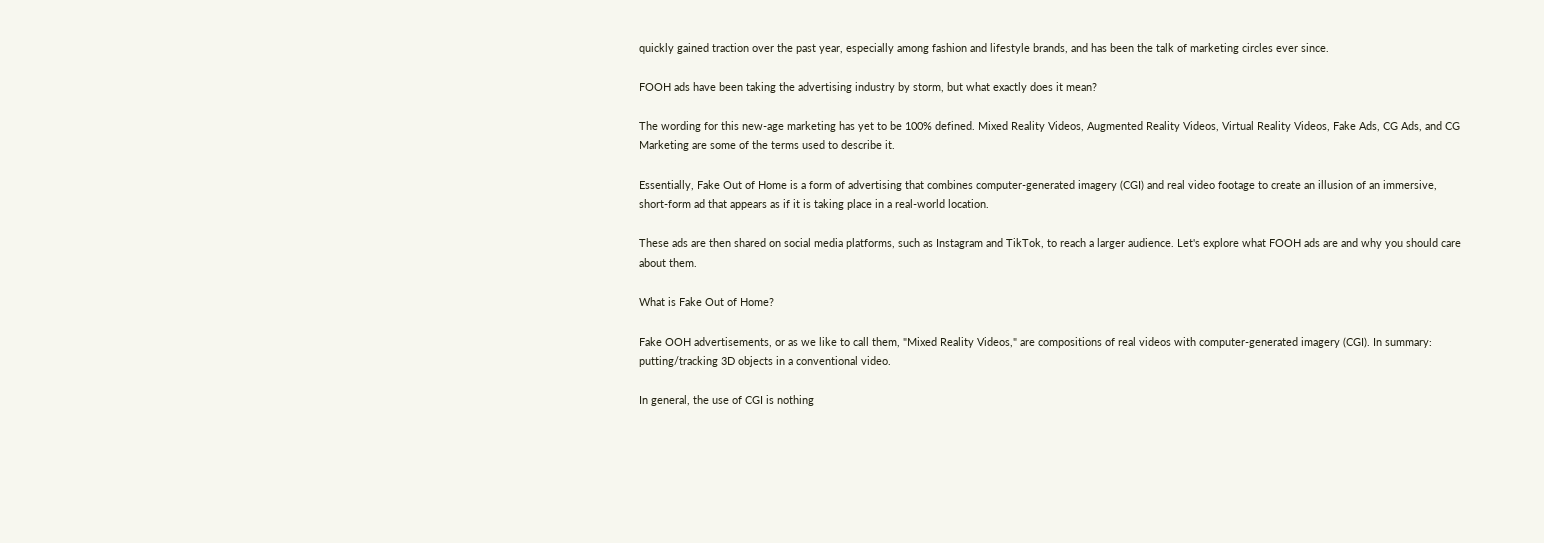quickly gained traction over the past year, especially among fashion and lifestyle brands, and has been the talk of marketing circles ever since.

FOOH ads have been taking the advertising industry by storm, but what exactly does it mean?

The wording for this new-age marketing has yet to be 100% defined. Mixed Reality Videos, Augmented Reality Videos, Virtual Reality Videos, Fake Ads, CG Ads, and CG Marketing are some of the terms used to describe it.

Essentially, Fake Out of Home is a form of advertising that combines computer-generated imagery (CGI) and real video footage to create an illusion of an immersive, short-form ad that appears as if it is taking place in a real-world location.

These ads are then shared on social media platforms, such as Instagram and TikTok, to reach a larger audience. Let's explore what FOOH ads are and why you should care about them.

What is Fake Out of Home?

Fake OOH advertisements, or as we like to call them, "Mixed Reality Videos," are compositions of real videos with computer-generated imagery (CGI). In summary: putting/tracking 3D objects in a conventional video.

In general, the use of CGI is nothing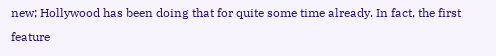new; Hollywood has been doing that for quite some time already. In fact, the first feature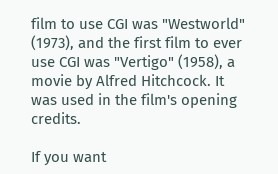film to use CGI was "Westworld" (1973), and the first film to ever use CGI was "Vertigo" (1958), a movie by Alfred Hitchcock. It was used in the film's opening credits.

If you want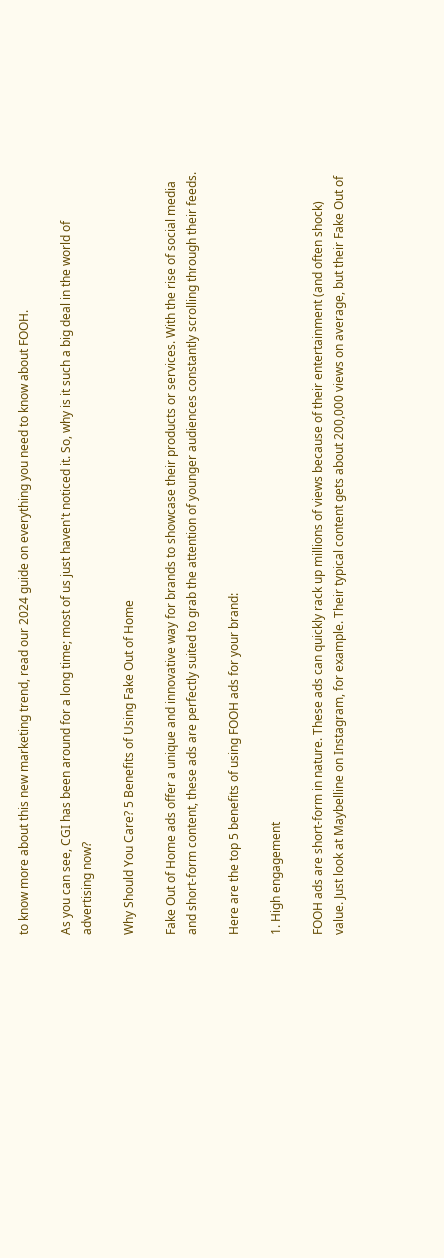to know more about this new marketing trend, read our 2024 guide on everything you need to know about FOOH.

As you can see, CGI has been around for a long time; most of us just haven't noticed it. So, why is it such a big deal in the world of advertising now?

Why Should You Care? 5 Benefits of Using Fake Out of Home

Fake Out of Home ads offer a unique and innovative way for brands to showcase their products or services. With the rise of social media and short-form content, these ads are perfectly suited to grab the attention of younger audiences constantly scrolling through their feeds.

Here are the top 5 benefits of using FOOH ads for your brand:

1. High engagement

FOOH ads are short-form in nature. These ads can quickly rack up millions of views because of their entertainment (and often shock) value. Just look at Maybelline on Instagram, for example. Their typical content gets about 200,000 views on average, but their Fake Out of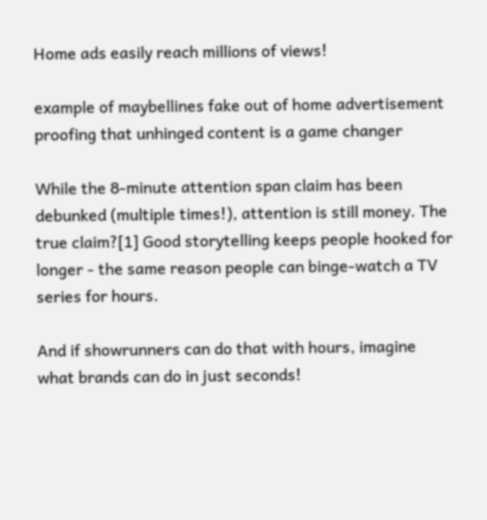Home ads easily reach millions of views!

example of maybellines fake out of home advertisement proofing that unhinged content is a game changer

While the 8-minute attention span claim has been debunked (multiple times!), attention is still money. The true claim?[1] Good storytelling keeps people hooked for longer - the same reason people can binge-watch a TV series for hours.

And if showrunners can do that with hours, imagine what brands can do in just seconds!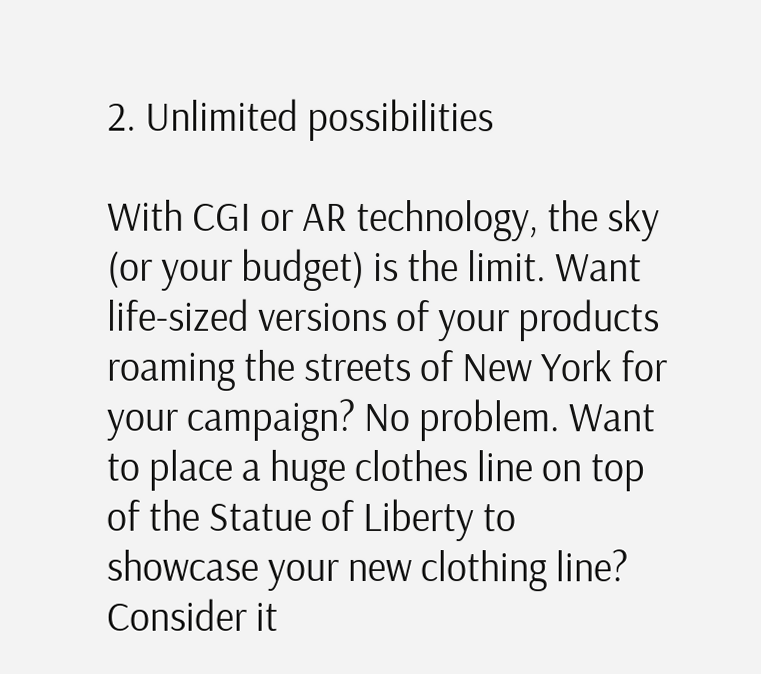2. Unlimited possibilities

With CGI or AR technology, the sky (or your budget) is the limit. Want life-sized versions of your products roaming the streets of New York for your campaign? No problem. Want to place a huge clothes line on top of the Statue of Liberty to showcase your new clothing line? Consider it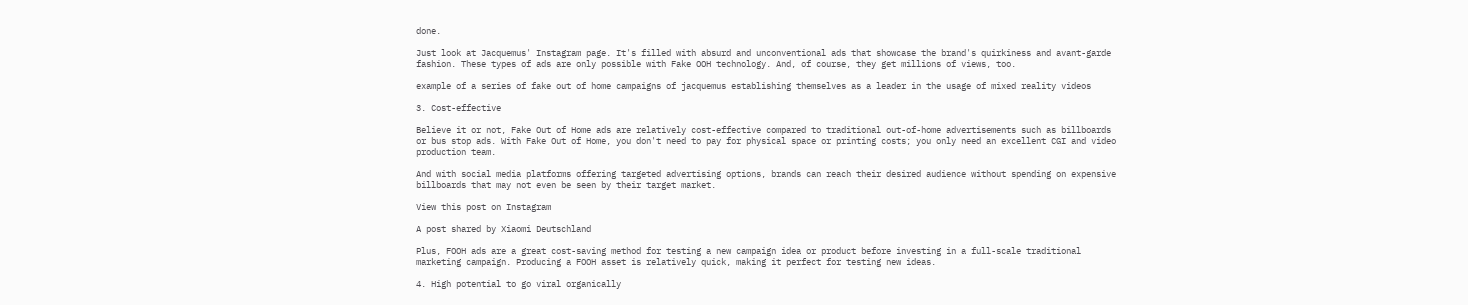done.

Just look at Jacquemus' Instagram page. It's filled with absurd and unconventional ads that showcase the brand's quirkiness and avant-garde fashion. These types of ads are only possible with Fake OOH technology. And, of course, they get millions of views, too.

example of a series of fake out of home campaigns of jacquemus establishing themselves as a leader in the usage of mixed reality videos

3. Cost-effective

Believe it or not, Fake Out of Home ads are relatively cost-effective compared to traditional out-of-home advertisements such as billboards or bus stop ads. With Fake Out of Home, you don't need to pay for physical space or printing costs; you only need an excellent CGI and video production team.

And with social media platforms offering targeted advertising options, brands can reach their desired audience without spending on expensive billboards that may not even be seen by their target market.

View this post on Instagram

A post shared by Xiaomi Deutschland

Plus, FOOH ads are a great cost-saving method for testing a new campaign idea or product before investing in a full-scale traditional marketing campaign. Producing a FOOH asset is relatively quick, making it perfect for testing new ideas.

4. High potential to go viral organically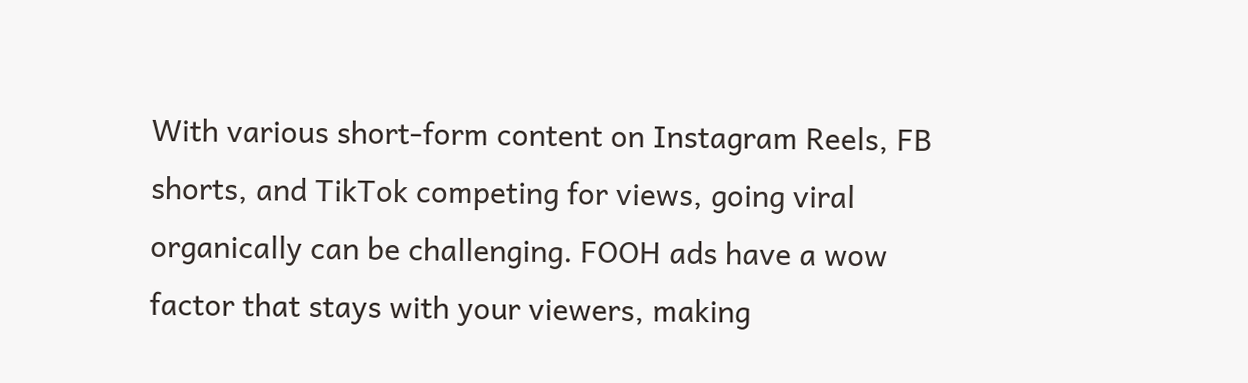With various short-form content on Instagram Reels, FB shorts, and TikTok competing for views, going viral organically can be challenging. FOOH ads have a wow factor that stays with your viewers, making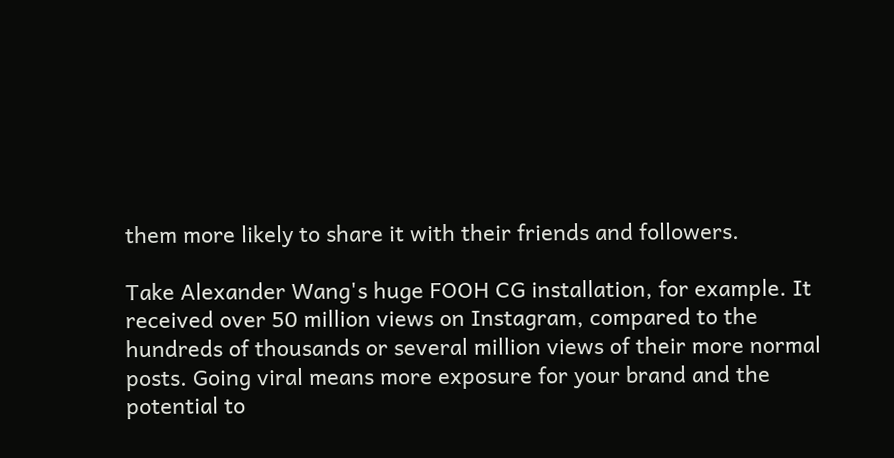them more likely to share it with their friends and followers.

Take Alexander Wang's huge FOOH CG installation, for example. It received over 50 million views on Instagram, compared to the hundreds of thousands or several million views of their more normal posts. Going viral means more exposure for your brand and the potential to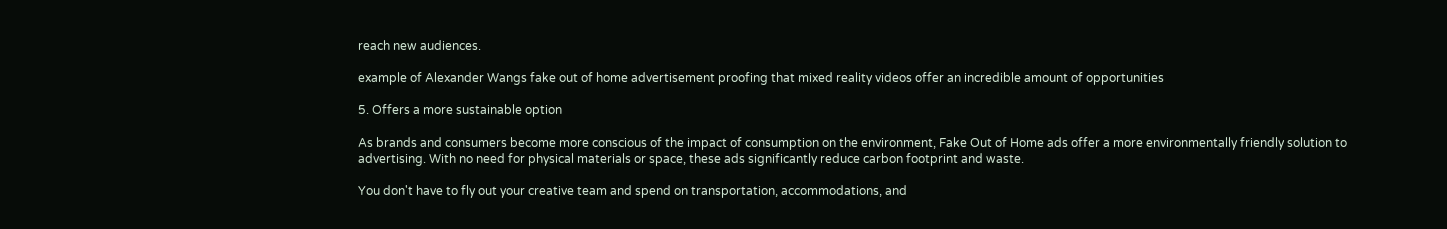reach new audiences.

example of Alexander Wangs fake out of home advertisement proofing that mixed reality videos offer an incredible amount of opportunities

5. Offers a more sustainable option

As brands and consumers become more conscious of the impact of consumption on the environment, Fake Out of Home ads offer a more environmentally friendly solution to advertising. With no need for physical materials or space, these ads significantly reduce carbon footprint and waste.

You don't have to fly out your creative team and spend on transportation, accommodations, and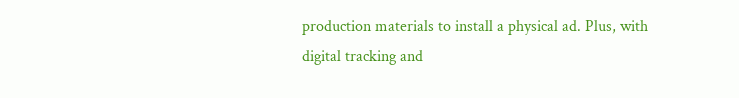production materials to install a physical ad. Plus, with digital tracking and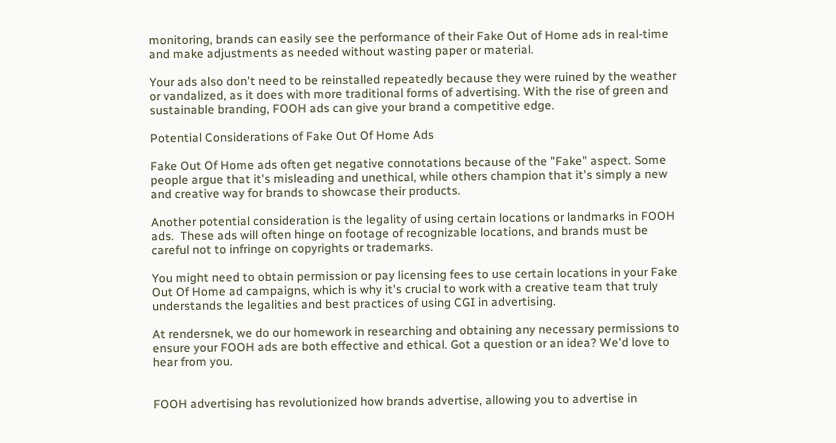monitoring, brands can easily see the performance of their Fake Out of Home ads in real-time and make adjustments as needed without wasting paper or material.

Your ads also don't need to be reinstalled repeatedly because they were ruined by the weather or vandalized, as it does with more traditional forms of advertising. With the rise of green and sustainable branding, FOOH ads can give your brand a competitive edge.

Potential Considerations of Fake Out Of Home Ads

Fake Out Of Home ads often get negative connotations because of the "Fake" aspect. Some people argue that it's misleading and unethical, while others champion that it's simply a new and creative way for brands to showcase their products.

Another potential consideration is the legality of using certain locations or landmarks in FOOH ads.  These ads will often hinge on footage of recognizable locations, and brands must be careful not to infringe on copyrights or trademarks.

You might need to obtain permission or pay licensing fees to use certain locations in your Fake Out Of Home ad campaigns, which is why it's crucial to work with a creative team that truly understands the legalities and best practices of using CGI in advertising.

At rendersnek, we do our homework in researching and obtaining any necessary permissions to ensure your FOOH ads are both effective and ethical. Got a question or an idea? We'd love to hear from you.


FOOH advertising has revolutionized how brands advertise, allowing you to advertise in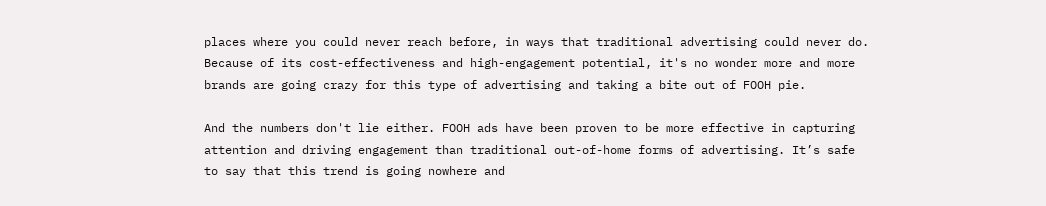places where you could never reach before, in ways that traditional advertising could never do. Because of its cost-effectiveness and high-engagement potential, it's no wonder more and more brands are going crazy for this type of advertising and taking a bite out of FOOH pie.

And the numbers don't lie either. FOOH ads have been proven to be more effective in capturing attention and driving engagement than traditional out-of-home forms of advertising. It’s safe to say that this trend is going nowhere and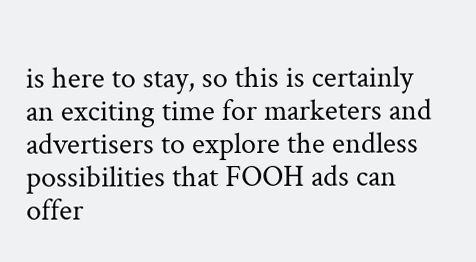is here to stay, so this is certainly an exciting time for marketers and advertisers to explore the endless possibilities that FOOH ads can offer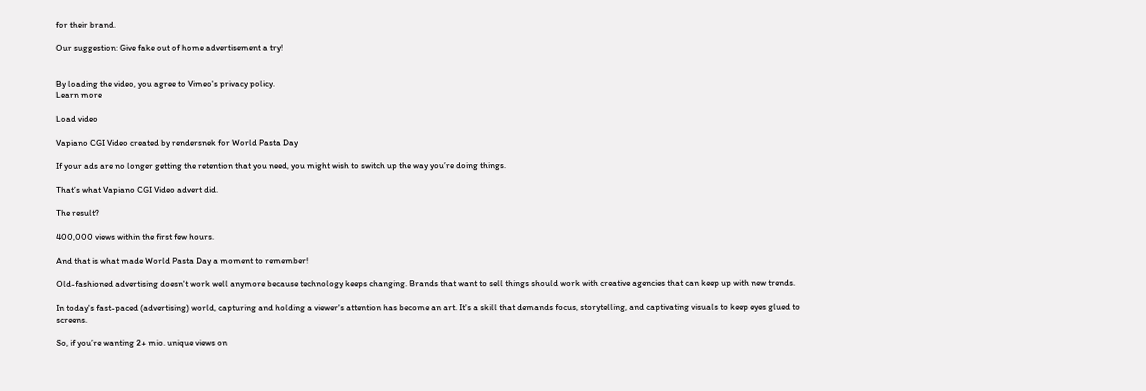for their brand.

Our suggestion: Give fake out of home advertisement a try!


By loading the video, you agree to Vimeo's privacy policy.
Learn more

Load video

Vapiano CGI Video created by rendersnek for World Pasta Day

If your ads are no longer getting the retention that you need, you might wish to switch up the way you’re doing things.

That’s what Vapiano CGI Video advert did.

The result?

400,000 views within the first few hours.

And that is what made World Pasta Day a moment to remember!

Old-fashioned advertising doesn't work well anymore because technology keeps changing. Brands that want to sell things should work with creative agencies that can keep up with new trends.

In today's fast-paced (advertising) world, capturing and holding a viewer's attention has become an art. It's a skill that demands focus, storytelling, and captivating visuals to keep eyes glued to screens.

So, if you’re wanting 2+ mio. unique views on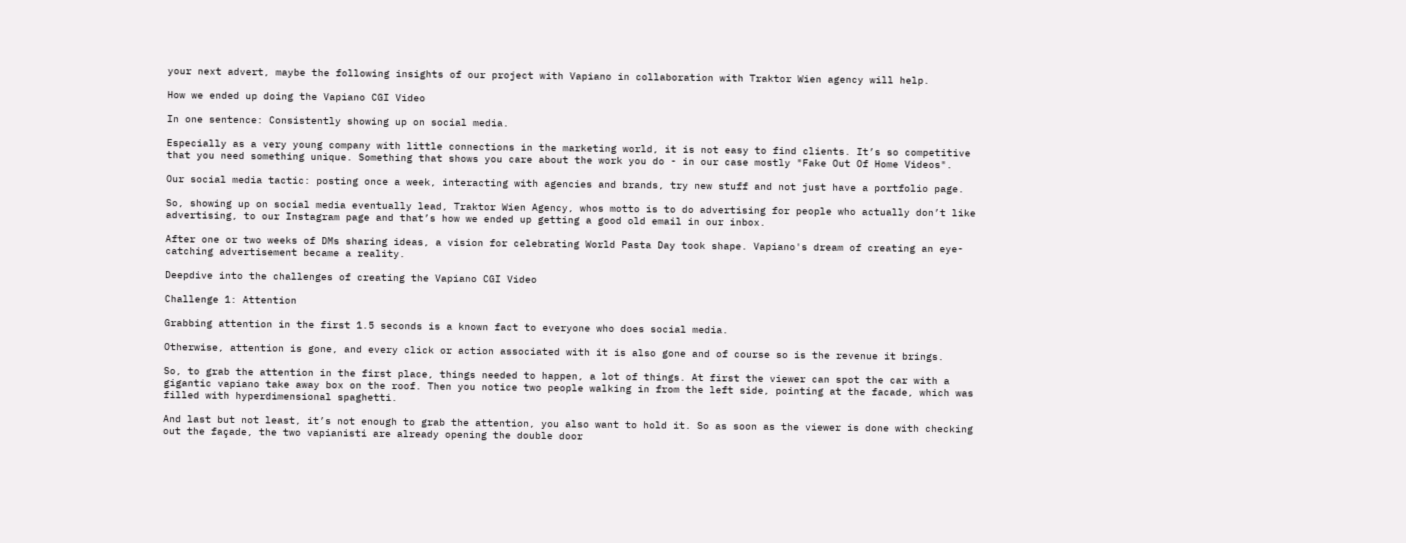your next advert, maybe the following insights of our project with Vapiano in collaboration with Traktor Wien agency will help.

How we ended up doing the Vapiano CGI Video

In one sentence: Consistently showing up on social media.

Especially as a very young company with little connections in the marketing world, it is not easy to find clients. It’s so competitive that you need something unique. Something that shows you care about the work you do - in our case mostly "Fake Out Of Home Videos".

Our social media tactic: posting once a week, interacting with agencies and brands, try new stuff and not just have a portfolio page.

So, showing up on social media eventually lead, Traktor Wien Agency, whos motto is to do advertising for people who actually don’t like advertising, to our Instagram page and that’s how we ended up getting a good old email in our inbox.

After one or two weeks of DMs sharing ideas, a vision for celebrating World Pasta Day took shape. Vapiano's dream of creating an eye-catching advertisement became a reality.

Deepdive into the challenges of creating the Vapiano CGI Video

Challenge 1: Attention

Grabbing attention in the first 1.5 seconds is a known fact to everyone who does social media.

Otherwise, attention is gone, and every click or action associated with it is also gone and of course so is the revenue it brings.

So, to grab the attention in the first place, things needed to happen, a lot of things. At first the viewer can spot the car with a gigantic vapiano take away box on the roof. Then you notice two people walking in from the left side, pointing at the facade, which was filled with hyperdimensional spaghetti.

And last but not least, it’s not enough to grab the attention, you also want to hold it. So as soon as the viewer is done with checking out the façade, the two vapianisti are already opening the double door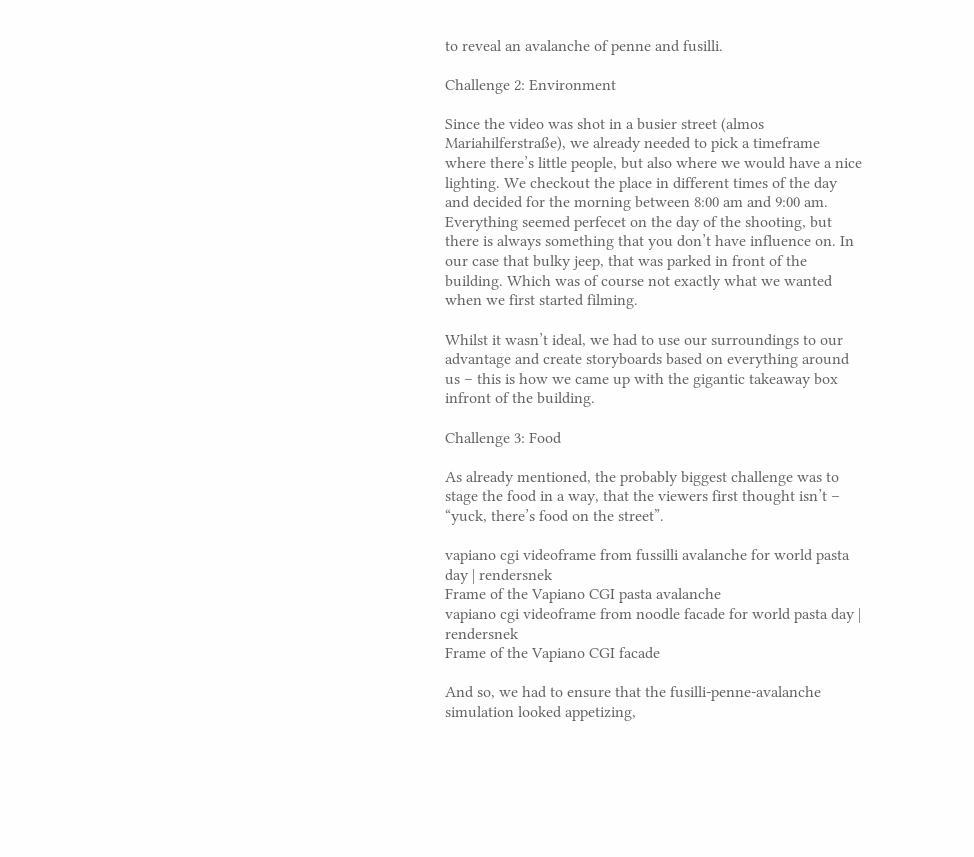to reveal an avalanche of penne and fusilli.

Challenge 2: Environment

Since the video was shot in a busier street (almos Mariahilferstraße), we already needed to pick a timeframe where there’s little people, but also where we would have a nice lighting. We checkout the place in different times of the day and decided for the morning between 8:00 am and 9:00 am. Everything seemed perfecet on the day of the shooting, but there is always something that you don’t have influence on. In our case that bulky jeep, that was parked in front of the building. Which was of course not exactly what we wanted when we first started filming.

Whilst it wasn’t ideal, we had to use our surroundings to our advantage and create storyboards based on everything around us – this is how we came up with the gigantic takeaway box infront of the building.

Challenge 3: Food

As already mentioned, the probably biggest challenge was to stage the food in a way, that the viewers first thought isn’t – “yuck, there’s food on the street”.

vapiano cgi videoframe from fussilli avalanche for world pasta day | rendersnek
Frame of the Vapiano CGI pasta avalanche
vapiano cgi videoframe from noodle facade for world pasta day | rendersnek
Frame of the Vapiano CGI facade

And so, we had to ensure that the fusilli-penne-avalanche simulation looked appetizing,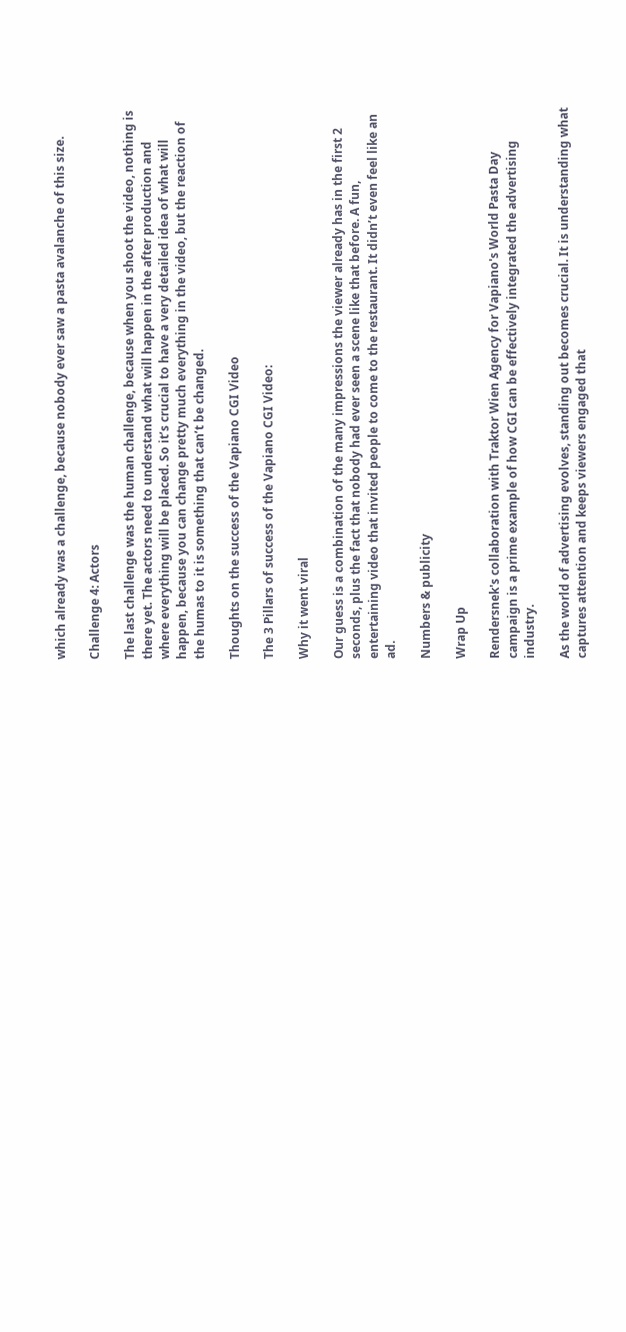which already was a challenge, because nobody ever saw a pasta avalanche of this size.

Challenge 4: Actors

The last challenge was the human challenge, because when you shoot the video, nothing is there yet. The actors need to understand what will happen in the after production and where everything will be placed. So it’s crucial to have a very detailed idea of what will happen, because you can change pretty much everything in the video, but the reaction of the humas to it is something that can’t be changed.

Thoughts on the success of the Vapiano CGI Video

The 3 Pillars of success of the Vapiano CGI Video:

Why it went viral

Our guess is a combination of the many impressions the viewer already has in the first 2 seconds, plus the fact that nobody had ever seen a scene like that before. A fun, entertaining video that invited people to come to the restaurant. It didn’t even feel like an ad.

Numbers & publicity

Wrap Up

Rendersnek's collaboration with Traktor Wien Agency for Vapiano's World Pasta Day campaign is a prime example of how CGI can be effectively integrated the advertising industry.

As the world of advertising evolves, standing out becomes crucial. It is understanding what captures attention and keeps viewers engaged that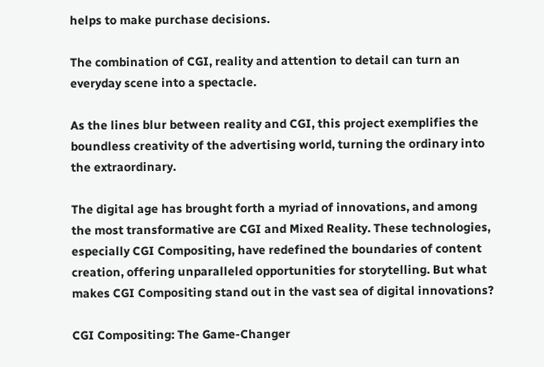helps to make purchase decisions.

The combination of CGI, reality and attention to detail can turn an everyday scene into a spectacle.

As the lines blur between reality and CGI, this project exemplifies the boundless creativity of the advertising world, turning the ordinary into the extraordinary.

The digital age has brought forth a myriad of innovations, and among the most transformative are CGI and Mixed Reality. These technologies, especially CGI Compositing, have redefined the boundaries of content creation, offering unparalleled opportunities for storytelling. But what makes CGI Compositing stand out in the vast sea of digital innovations?

CGI Compositing: The Game-Changer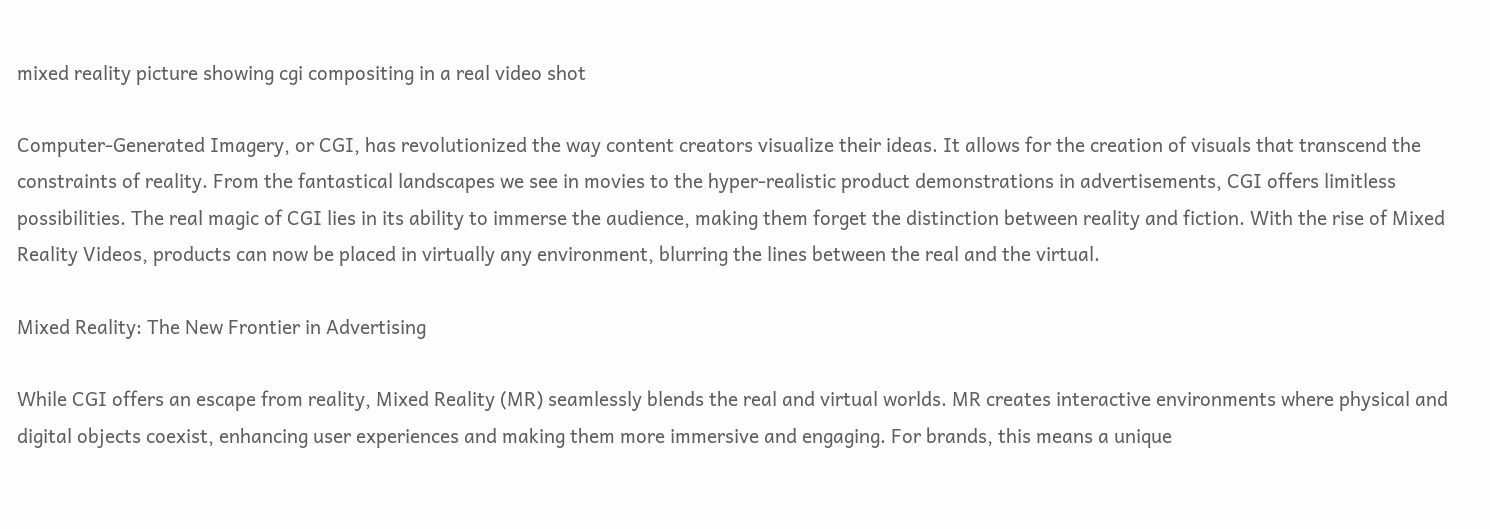mixed reality picture showing cgi compositing in a real video shot

Computer-Generated Imagery, or CGI, has revolutionized the way content creators visualize their ideas. It allows for the creation of visuals that transcend the constraints of reality. From the fantastical landscapes we see in movies to the hyper-realistic product demonstrations in advertisements, CGI offers limitless possibilities. The real magic of CGI lies in its ability to immerse the audience, making them forget the distinction between reality and fiction. With the rise of Mixed Reality Videos, products can now be placed in virtually any environment, blurring the lines between the real and the virtual.

Mixed Reality: The New Frontier in Advertising

While CGI offers an escape from reality, Mixed Reality (MR) seamlessly blends the real and virtual worlds. MR creates interactive environments where physical and digital objects coexist, enhancing user experiences and making them more immersive and engaging. For brands, this means a unique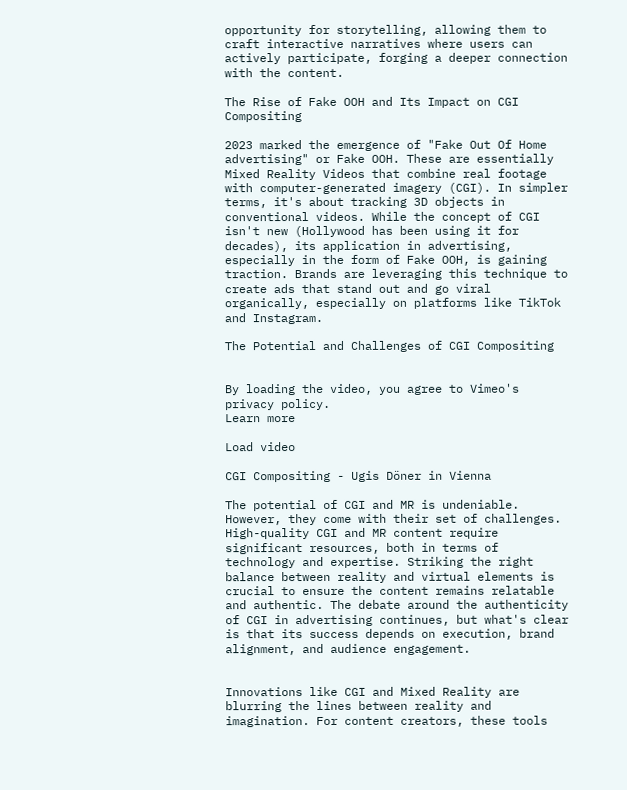opportunity for storytelling, allowing them to craft interactive narratives where users can actively participate, forging a deeper connection with the content.

The Rise of Fake OOH and Its Impact on CGI Compositing

2023 marked the emergence of "Fake Out Of Home advertising" or Fake OOH. These are essentially Mixed Reality Videos that combine real footage with computer-generated imagery (CGI). In simpler terms, it's about tracking 3D objects in conventional videos. While the concept of CGI isn't new (Hollywood has been using it for decades), its application in advertising, especially in the form of Fake OOH, is gaining traction. Brands are leveraging this technique to create ads that stand out and go viral organically, especially on platforms like TikTok and Instagram.

The Potential and Challenges of CGI Compositing


By loading the video, you agree to Vimeo's privacy policy.
Learn more

Load video

CGI Compositing - Ugis Döner in Vienna

The potential of CGI and MR is undeniable. However, they come with their set of challenges. High-quality CGI and MR content require significant resources, both in terms of technology and expertise. Striking the right balance between reality and virtual elements is crucial to ensure the content remains relatable and authentic. The debate around the authenticity of CGI in advertising continues, but what's clear is that its success depends on execution, brand alignment, and audience engagement.


Innovations like CGI and Mixed Reality are blurring the lines between reality and imagination. For content creators, these tools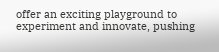offer an exciting playground to experiment and innovate, pushing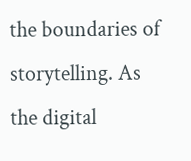the boundaries of storytelling. As the digital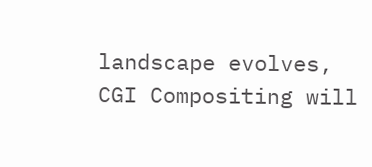landscape evolves, CGI Compositing will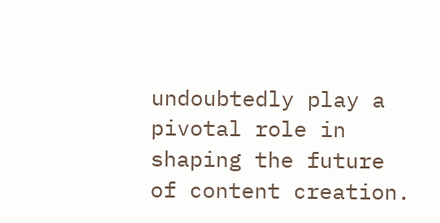undoubtedly play a pivotal role in shaping the future of content creation.